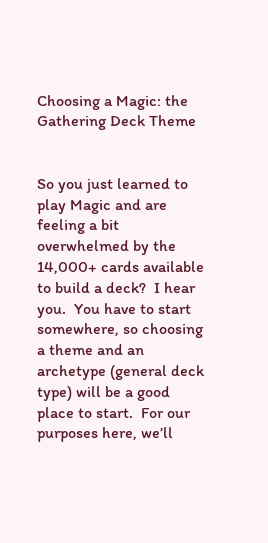Choosing a Magic: the Gathering Deck Theme


So you just learned to play Magic and are feeling a bit overwhelmed by the 14,000+ cards available to build a deck?  I hear you.  You have to start somewhere, so choosing a theme and an archetype (general deck type) will be a good place to start.  For our purposes here, we’ll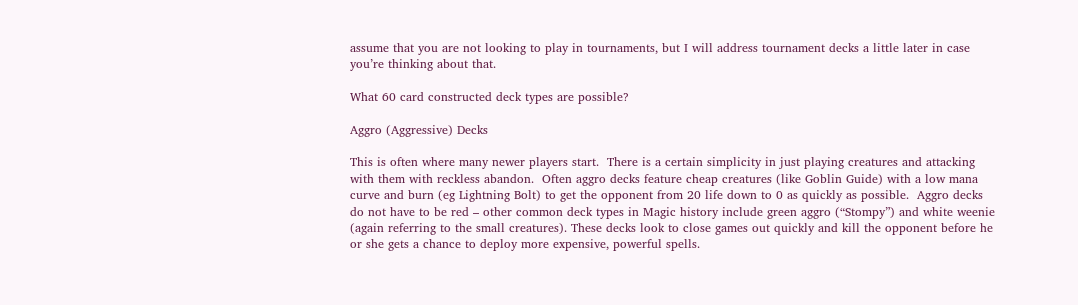assume that you are not looking to play in tournaments, but I will address tournament decks a little later in case you’re thinking about that.

What 60 card constructed deck types are possible?

Aggro (Aggressive) Decks

This is often where many newer players start.  There is a certain simplicity in just playing creatures and attacking with them with reckless abandon.  Often aggro decks feature cheap creatures (like Goblin Guide) with a low mana curve and burn (eg Lightning Bolt) to get the opponent from 20 life down to 0 as quickly as possible.  Aggro decks do not have to be red – other common deck types in Magic history include green aggro (“Stompy”) and white weenie (again referring to the small creatures). These decks look to close games out quickly and kill the opponent before he or she gets a chance to deploy more expensive, powerful spells.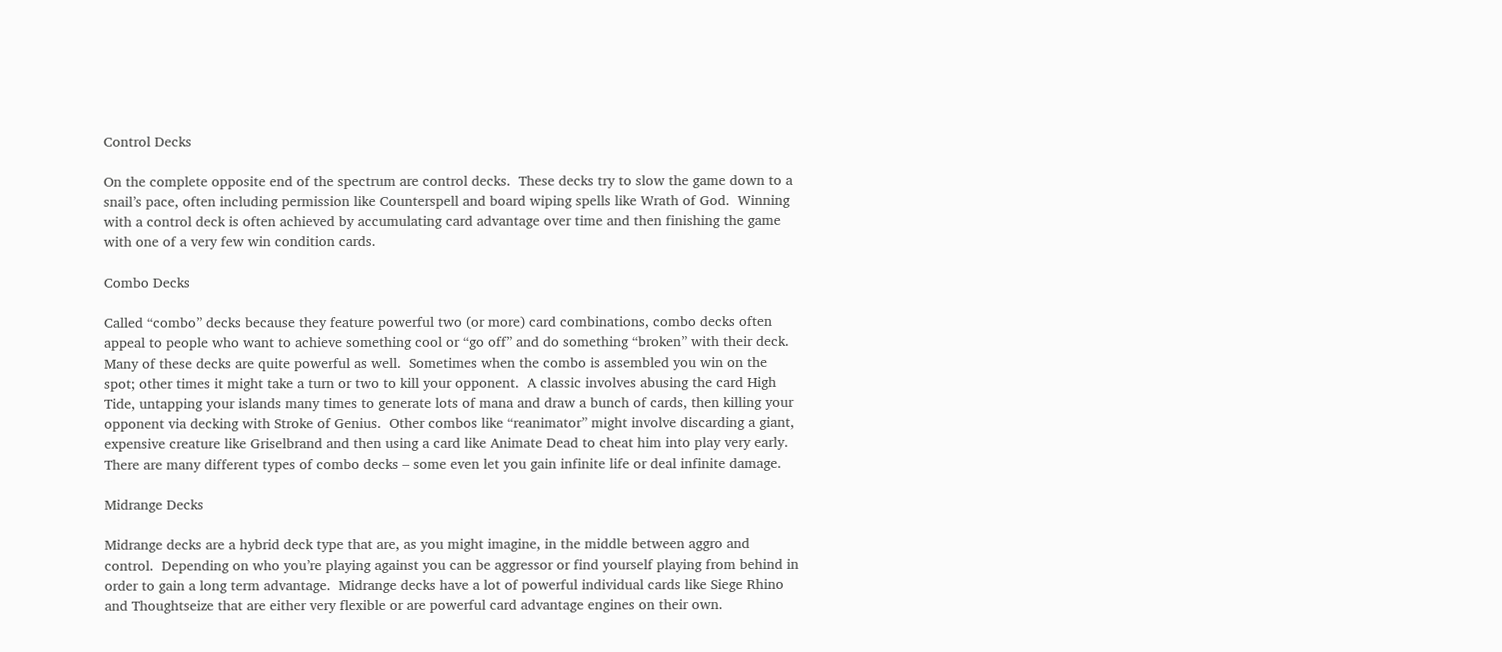Control Decks

On the complete opposite end of the spectrum are control decks.  These decks try to slow the game down to a snail’s pace, often including permission like Counterspell and board wiping spells like Wrath of God.  Winning with a control deck is often achieved by accumulating card advantage over time and then finishing the game with one of a very few win condition cards.

Combo Decks

Called “combo” decks because they feature powerful two (or more) card combinations, combo decks often appeal to people who want to achieve something cool or “go off” and do something “broken” with their deck.  Many of these decks are quite powerful as well.  Sometimes when the combo is assembled you win on the spot; other times it might take a turn or two to kill your opponent.  A classic involves abusing the card High Tide, untapping your islands many times to generate lots of mana and draw a bunch of cards, then killing your opponent via decking with Stroke of Genius.  Other combos like “reanimator” might involve discarding a giant, expensive creature like Griselbrand and then using a card like Animate Dead to cheat him into play very early.  There are many different types of combo decks – some even let you gain infinite life or deal infinite damage.

Midrange Decks

Midrange decks are a hybrid deck type that are, as you might imagine, in the middle between aggro and control.  Depending on who you’re playing against you can be aggressor or find yourself playing from behind in order to gain a long term advantage.  Midrange decks have a lot of powerful individual cards like Siege Rhino and Thoughtseize that are either very flexible or are powerful card advantage engines on their own.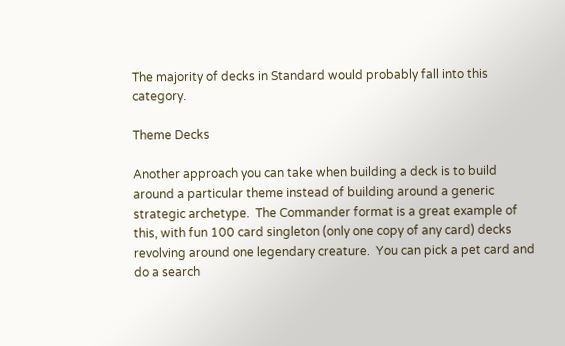The majority of decks in Standard would probably fall into this category.

Theme Decks

Another approach you can take when building a deck is to build around a particular theme instead of building around a generic strategic archetype.  The Commander format is a great example of this, with fun 100 card singleton (only one copy of any card) decks revolving around one legendary creature.  You can pick a pet card and do a search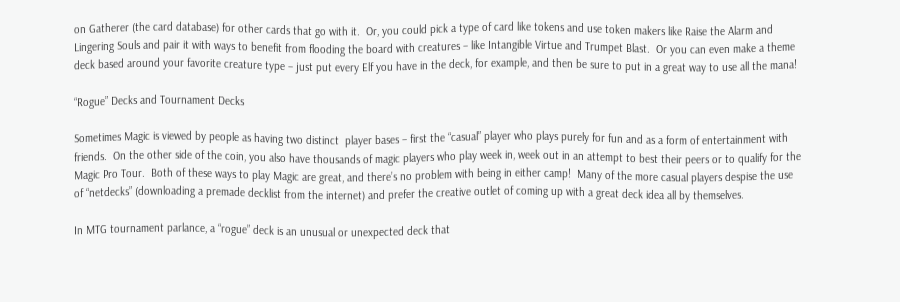on Gatherer (the card database) for other cards that go with it.  Or, you could pick a type of card like tokens and use token makers like Raise the Alarm and Lingering Souls and pair it with ways to benefit from flooding the board with creatures – like Intangible Virtue and Trumpet Blast.  Or you can even make a theme deck based around your favorite creature type – just put every Elf you have in the deck, for example, and then be sure to put in a great way to use all the mana!

“Rogue” Decks and Tournament Decks

Sometimes Magic is viewed by people as having two distinct  player bases – first the “casual” player who plays purely for fun and as a form of entertainment with friends.  On the other side of the coin, you also have thousands of magic players who play week in, week out in an attempt to best their peers or to qualify for the Magic Pro Tour.  Both of these ways to play Magic are great, and there’s no problem with being in either camp!  Many of the more casual players despise the use of “netdecks” (downloading a premade decklist from the internet) and prefer the creative outlet of coming up with a great deck idea all by themselves.

In MTG tournament parlance, a “rogue” deck is an unusual or unexpected deck that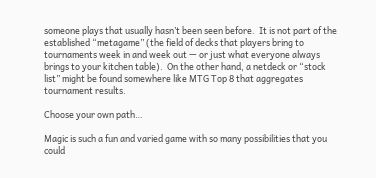someone plays that usually hasn’t been seen before.  It is not part of the established “metagame” (the field of decks that players bring to tournaments week in and week out — or just what everyone always brings to your kitchen table).  On the other hand, a netdeck or “stock list” might be found somewhere like MTG Top 8 that aggregates tournament results.

Choose your own path…

Magic is such a fun and varied game with so many possibilities that you could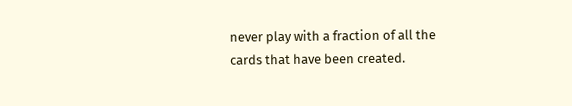never play with a fraction of all the cards that have been created.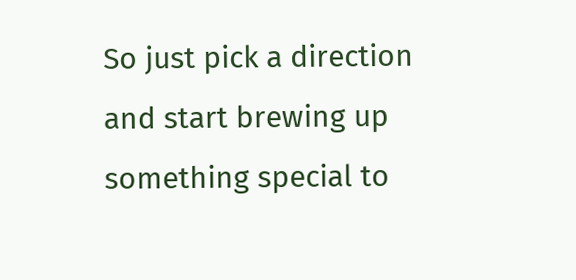So just pick a direction and start brewing up something special to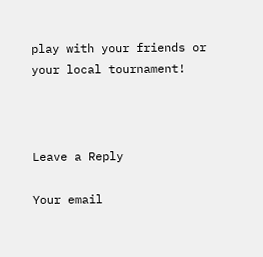play with your friends or your local tournament!



Leave a Reply

Your email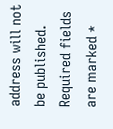address will not be published. Required fields are marked *